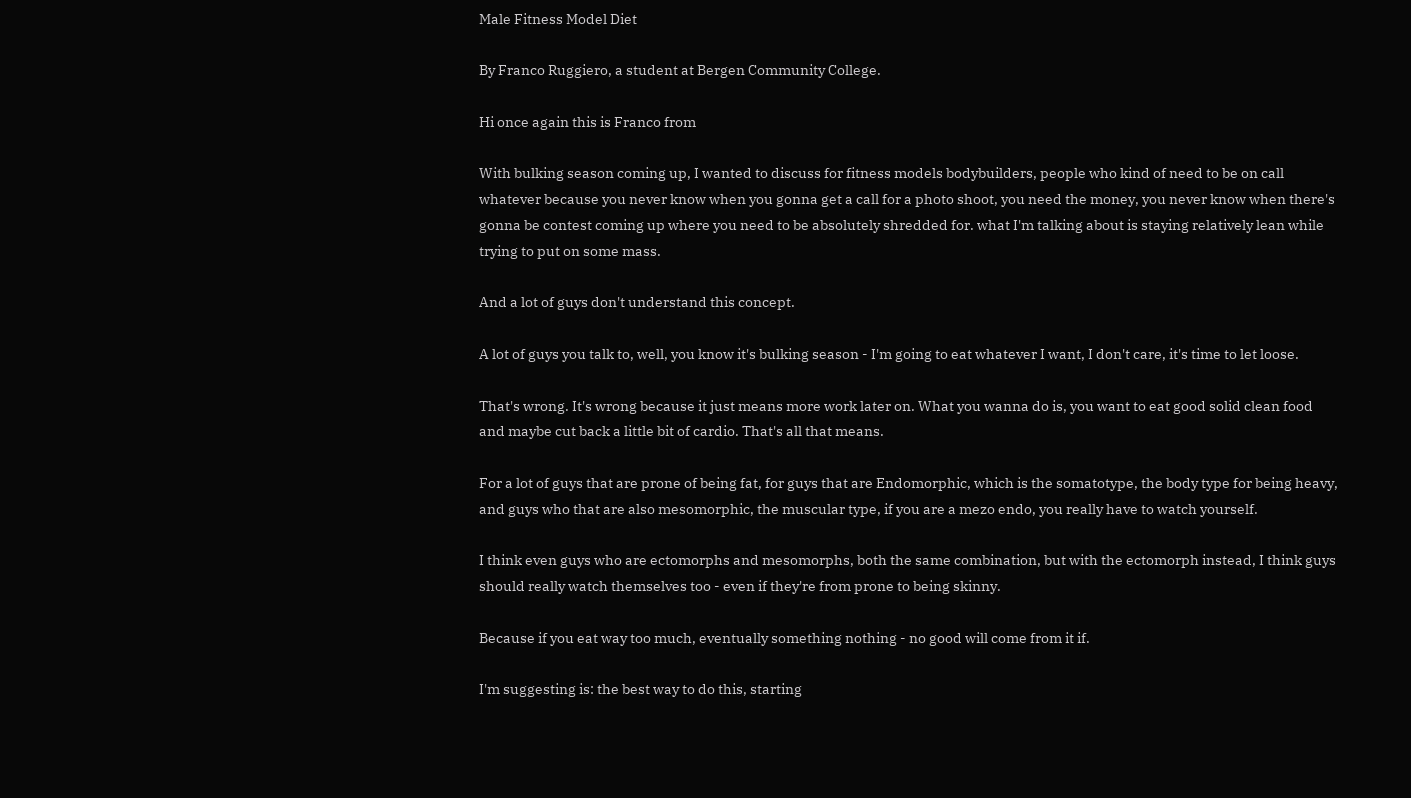Male Fitness Model Diet

By Franco Ruggiero, a student at Bergen Community College.

Hi once again this is Franco from

With bulking season coming up, I wanted to discuss for fitness models bodybuilders, people who kind of need to be on call whatever because you never know when you gonna get a call for a photo shoot, you need the money, you never know when there's gonna be contest coming up where you need to be absolutely shredded for. what I'm talking about is staying relatively lean while trying to put on some mass.

And a lot of guys don't understand this concept.

A lot of guys you talk to, well, you know it's bulking season - I'm going to eat whatever I want, I don't care, it's time to let loose.

That's wrong. It's wrong because it just means more work later on. What you wanna do is, you want to eat good solid clean food and maybe cut back a little bit of cardio. That's all that means.

For a lot of guys that are prone of being fat, for guys that are Endomorphic, which is the somatotype, the body type for being heavy, and guys who that are also mesomorphic, the muscular type, if you are a mezo endo, you really have to watch yourself.

I think even guys who are ectomorphs and mesomorphs, both the same combination, but with the ectomorph instead, I think guys should really watch themselves too - even if they're from prone to being skinny.

Because if you eat way too much, eventually something nothing - no good will come from it if.

I'm suggesting is: the best way to do this, starting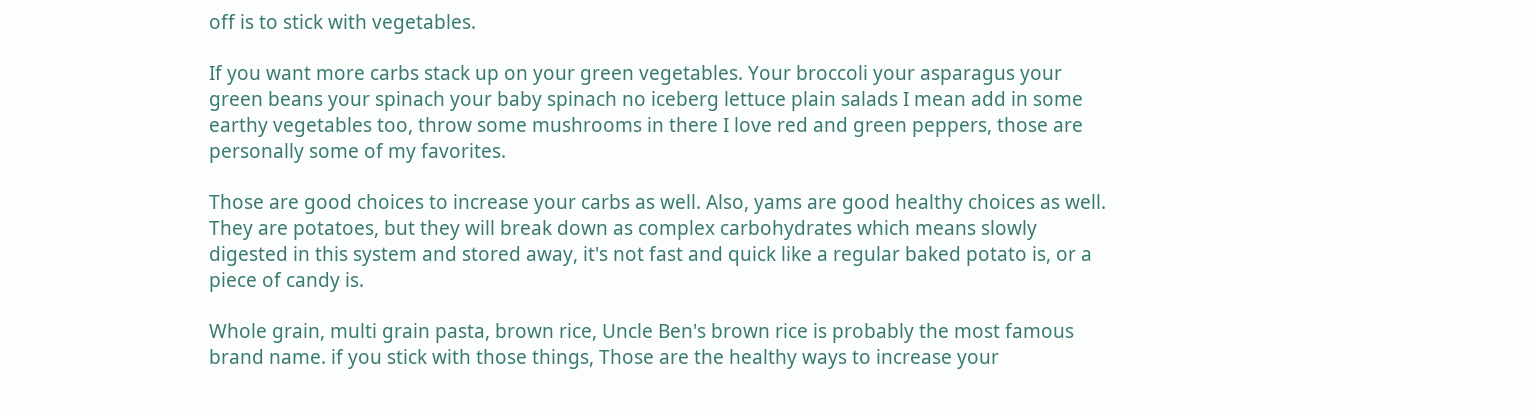off is to stick with vegetables.

If you want more carbs stack up on your green vegetables. Your broccoli your asparagus your green beans your spinach your baby spinach no iceberg lettuce plain salads I mean add in some earthy vegetables too, throw some mushrooms in there I love red and green peppers, those are personally some of my favorites.

Those are good choices to increase your carbs as well. Also, yams are good healthy choices as well. They are potatoes, but they will break down as complex carbohydrates which means slowly digested in this system and stored away, it's not fast and quick like a regular baked potato is, or a piece of candy is.

Whole grain, multi grain pasta, brown rice, Uncle Ben's brown rice is probably the most famous brand name. if you stick with those things, Those are the healthy ways to increase your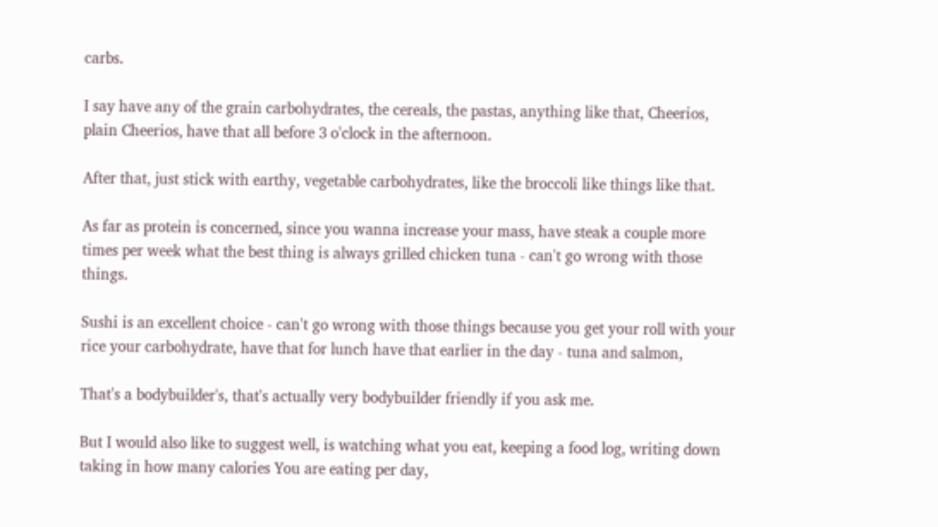carbs.

I say have any of the grain carbohydrates, the cereals, the pastas, anything like that, Cheerios, plain Cheerios, have that all before 3 o'clock in the afternoon.

After that, just stick with earthy, vegetable carbohydrates, like the broccoli like things like that.

As far as protein is concerned, since you wanna increase your mass, have steak a couple more times per week what the best thing is always grilled chicken tuna - can't go wrong with those things.

Sushi is an excellent choice - can't go wrong with those things because you get your roll with your rice your carbohydrate, have that for lunch have that earlier in the day - tuna and salmon,

That's a bodybuilder's, that's actually very bodybuilder friendly if you ask me.

But I would also like to suggest well, is watching what you eat, keeping a food log, writing down taking in how many calories You are eating per day,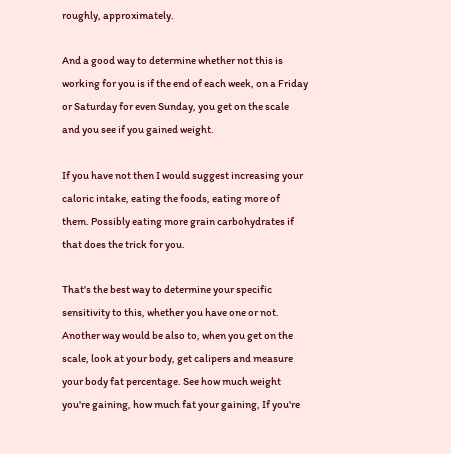roughly, approximately.

And a good way to determine whether not this is working for you is if the end of each week, on a Friday or Saturday for even Sunday, you get on the scale and you see if you gained weight.

If you have not then I would suggest increasing your caloric intake, eating the foods, eating more of them. Possibly eating more grain carbohydrates if that does the trick for you.

That's the best way to determine your specific sensitivity to this, whether you have one or not. Another way would be also to, when you get on the scale, look at your body, get calipers and measure your body fat percentage. See how much weight you're gaining, how much fat your gaining, If you're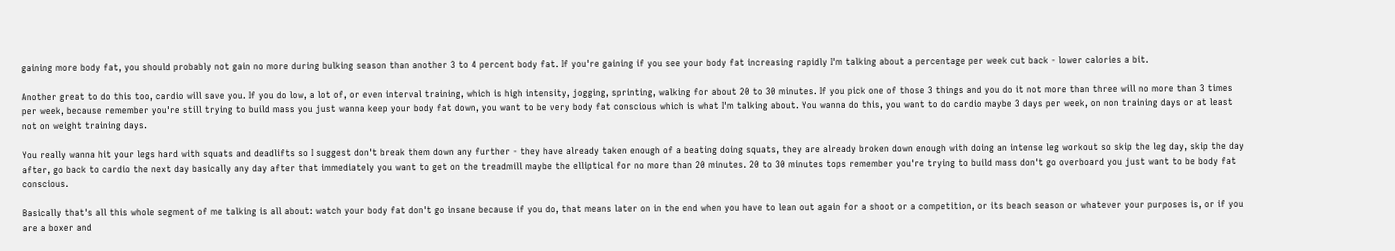gaining more body fat, you should probably not gain no more during bulking season than another 3 to 4 percent body fat. If you're gaining if you see your body fat increasing rapidly I'm talking about a percentage per week cut back - lower calories a bit.

Another great to do this too, cardio will save you. If you do low, a lot of, or even interval training, which is high intensity, jogging, sprinting, walking for about 20 to 30 minutes. If you pick one of those 3 things and you do it not more than three will no more than 3 times per week, because remember you're still trying to build mass you just wanna keep your body fat down, you want to be very body fat conscious which is what I'm talking about. You wanna do this, you want to do cardio maybe 3 days per week, on non training days or at least not on weight training days.

You really wanna hit your legs hard with squats and deadlifts so I suggest don't break them down any further - they have already taken enough of a beating doing squats, they are already broken down enough with doing an intense leg workout so skip the leg day, skip the day after, go back to cardio the next day basically any day after that immediately you want to get on the treadmill maybe the elliptical for no more than 20 minutes. 20 to 30 minutes tops remember you're trying to build mass don't go overboard you just want to be body fat conscious.

Basically that's all this whole segment of me talking is all about: watch your body fat don't go insane because if you do, that means later on in the end when you have to lean out again for a shoot or a competition, or its beach season or whatever your purposes is, or if you are a boxer and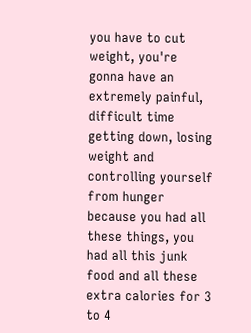you have to cut weight, you're gonna have an extremely painful, difficult time getting down, losing weight and controlling yourself from hunger because you had all these things, you had all this junk food and all these extra calories for 3 to 4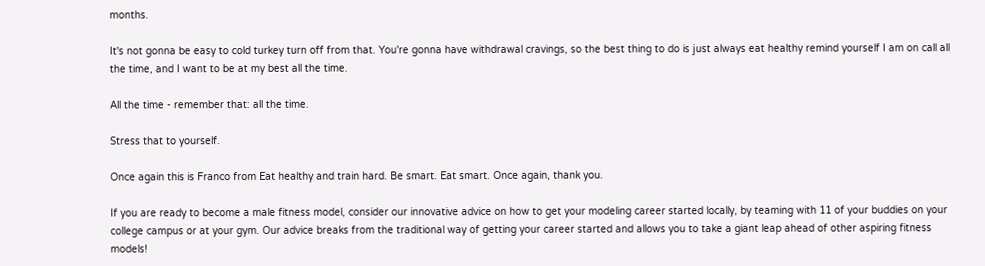months.

It's not gonna be easy to cold turkey turn off from that. You're gonna have withdrawal cravings, so the best thing to do is just always eat healthy remind yourself I am on call all the time, and I want to be at my best all the time.

All the time - remember that: all the time.

Stress that to yourself.

Once again this is Franco from Eat healthy and train hard. Be smart. Eat smart. Once again, thank you.

If you are ready to become a male fitness model, consider our innovative advice on how to get your modeling career started locally, by teaming with 11 of your buddies on your college campus or at your gym. Our advice breaks from the traditional way of getting your career started and allows you to take a giant leap ahead of other aspiring fitness models!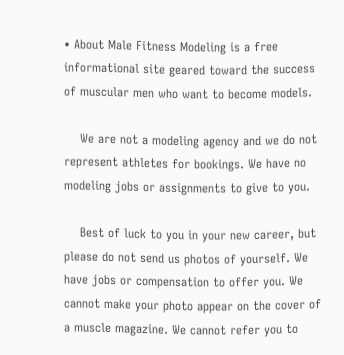• About Male Fitness Modeling is a free informational site geared toward the success of muscular men who want to become models.

    We are not a modeling agency and we do not represent athletes for bookings. We have no modeling jobs or assignments to give to you.

    Best of luck to you in your new career, but please do not send us photos of yourself. We have jobs or compensation to offer you. We cannot make your photo appear on the cover of a muscle magazine. We cannot refer you to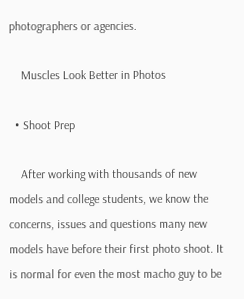photographers or agencies.

    Muscles Look Better in Photos

  • Shoot Prep

    After working with thousands of new models and college students, we know the concerns, issues and questions many new models have before their first photo shoot. It is normal for even the most macho guy to be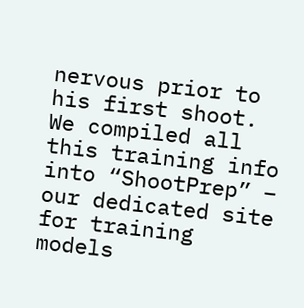nervous prior to his first shoot. We compiled all this training info into “ShootPrep” – our dedicated site for training models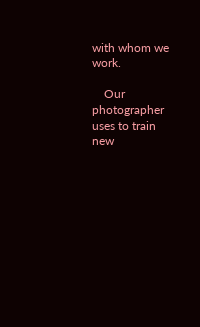with whom we work.

    Our photographer uses to train new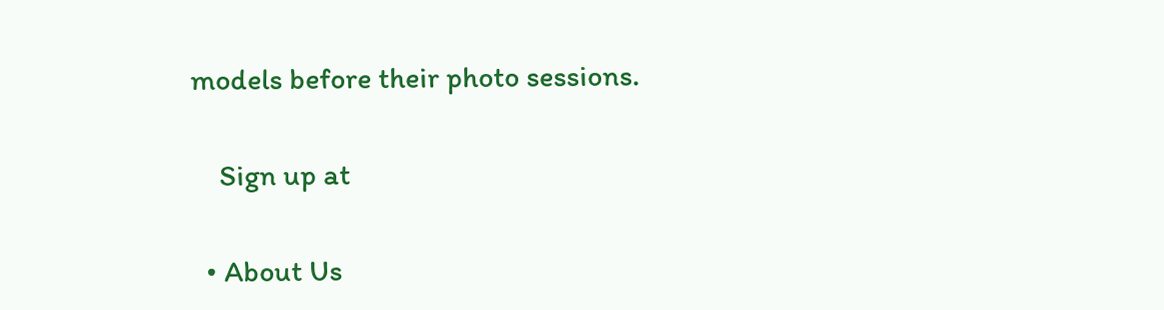models before their photo sessions.

    Sign up at

  • About Us